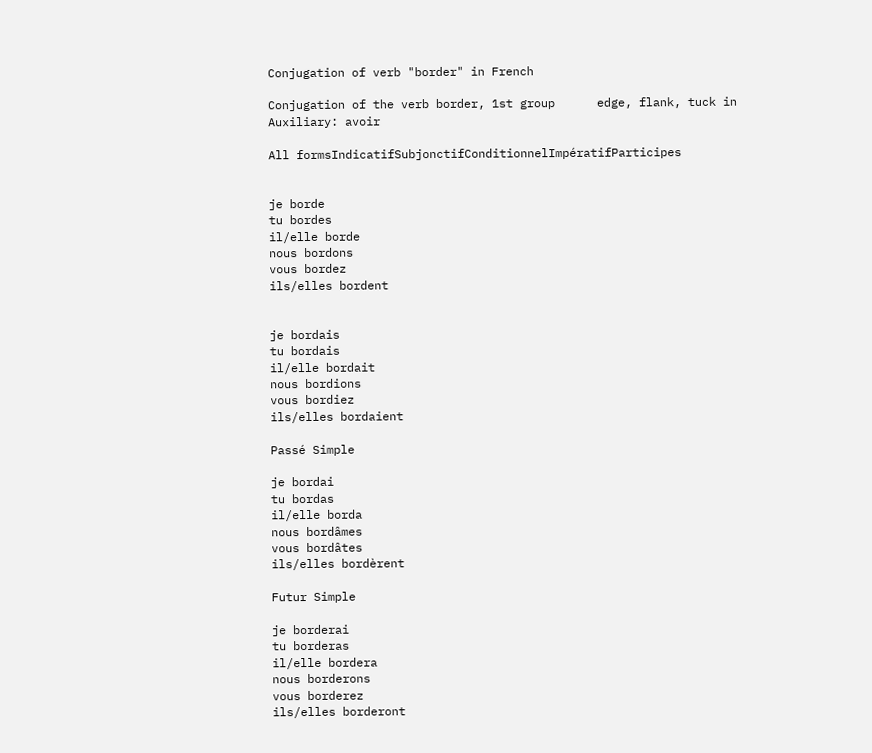Conjugation of verb "border" in French

Conjugation of the verb border, 1st group      edge, flank, tuck in
Auxiliary: avoir

All formsIndicatifSubjonctifConditionnelImpératifParticipes


je borde
tu bordes
il/elle borde
nous bordons
vous bordez
ils/elles bordent


je bordais
tu bordais
il/elle bordait
nous bordions
vous bordiez
ils/elles bordaient

Passé Simple

je bordai
tu bordas
il/elle borda
nous bordâmes
vous bordâtes
ils/elles bordèrent

Futur Simple

je borderai
tu borderas
il/elle bordera
nous borderons
vous borderez
ils/elles borderont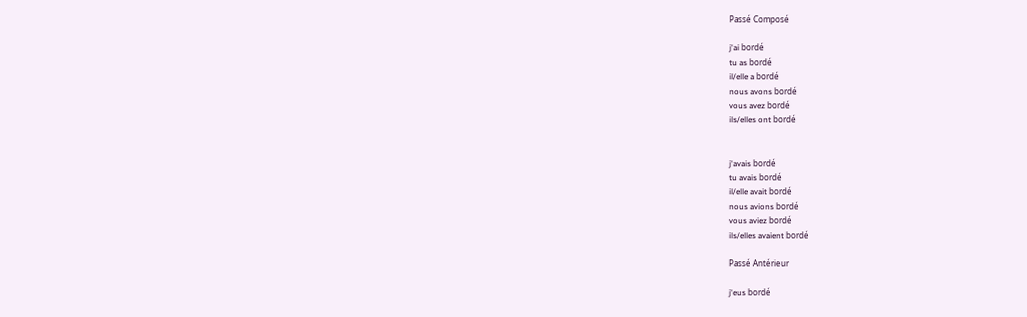Passé Composé

j'ai bordé
tu as bordé
il/elle a bordé
nous avons bordé
vous avez bordé
ils/elles ont bordé


j'avais bordé
tu avais bordé
il/elle avait bordé
nous avions bordé
vous aviez bordé
ils/elles avaient bordé

Passé Antérieur

j'eus bordé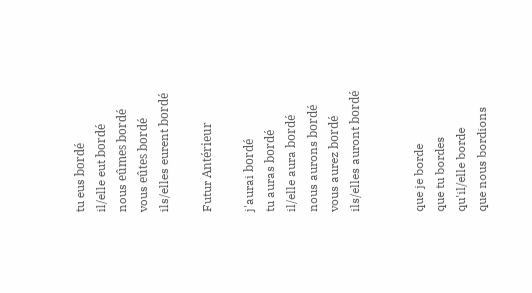tu eus bordé
il/elle eut bordé
nous eûmes bordé
vous eûtes bordé
ils/elles eurent bordé

Futur Antérieur

j'aurai bordé
tu auras bordé
il/elle aura bordé
nous aurons bordé
vous aurez bordé
ils/elles auront bordé


que je borde
que tu bordes
qu'il/elle borde
que nous bordions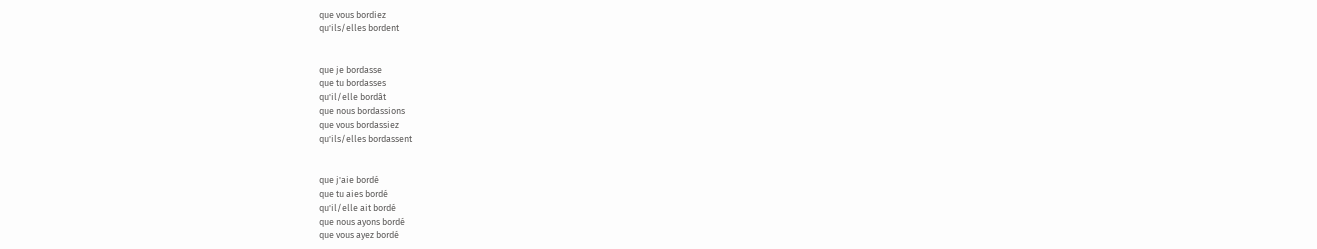que vous bordiez
qu'ils/elles bordent


que je bordasse
que tu bordasses
qu'il/elle bordât
que nous bordassions
que vous bordassiez
qu'ils/elles bordassent


que j'aie bordé
que tu aies bordé
qu'il/elle ait bordé
que nous ayons bordé
que vous ayez bordé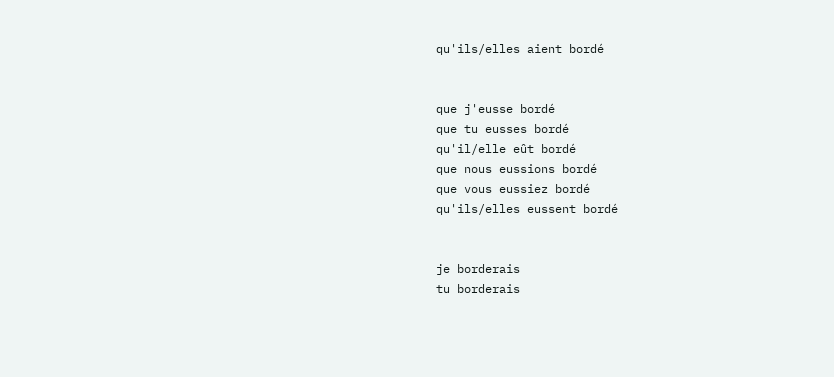qu'ils/elles aient bordé


que j'eusse bordé
que tu eusses bordé
qu'il/elle eût bordé
que nous eussions bordé
que vous eussiez bordé
qu'ils/elles eussent bordé


je borderais
tu borderais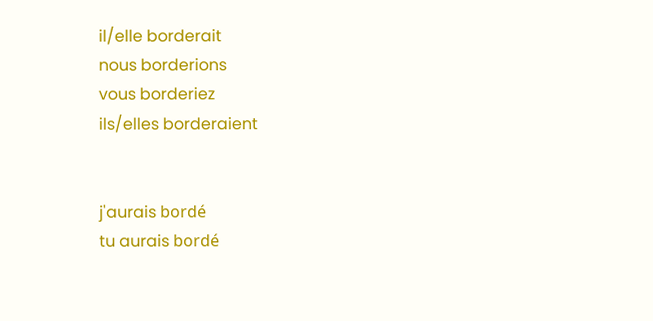il/elle borderait
nous borderions
vous borderiez
ils/elles borderaient


j'aurais bordé
tu aurais bordé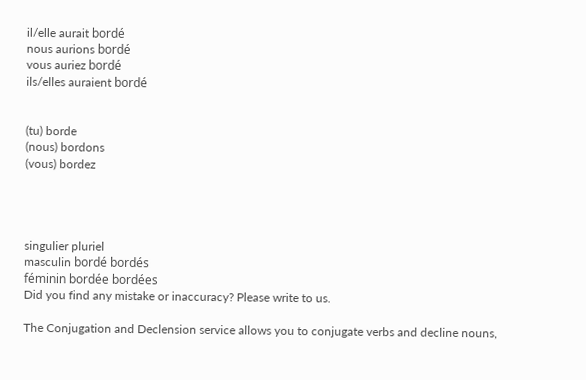il/elle aurait bordé
nous aurions bordé
vous auriez bordé
ils/elles auraient bordé


(tu) borde
(nous) bordons
(vous) bordez




singulier pluriel
masculin bordé bordés
féminin bordée bordées
Did you find any mistake or inaccuracy? Please write to us.

The Conjugation and Declension service allows you to conjugate verbs and decline nouns,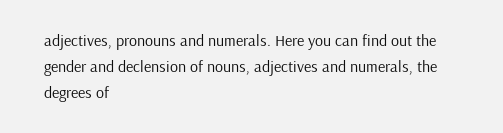adjectives, pronouns and numerals. Here you can find out the gender and declension of nouns, adjectives and numerals, the degrees of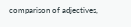comparison of adjectives,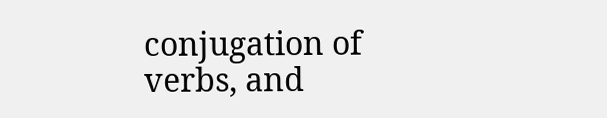conjugation of verbs, and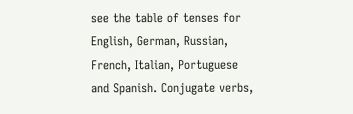see the table of tenses for English, German, Russian, French, Italian, Portuguese and Spanish. Conjugate verbs,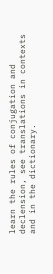learn the rules of conjugation and declension, see translations in contexts and in the dictionary.